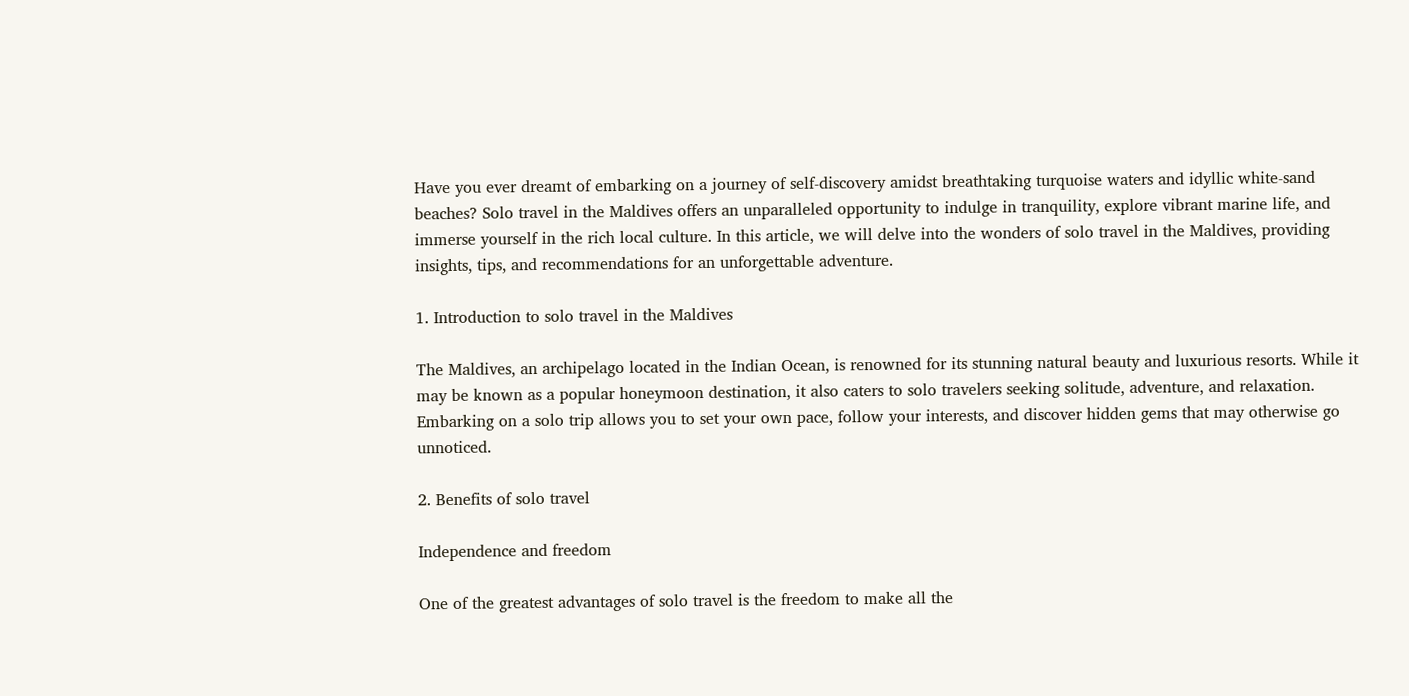Have you ever dreamt of embarking on a journey of self-discovery amidst breathtaking turquoise waters and idyllic white-sand beaches? Solo travel in the Maldives offers an unparalleled opportunity to indulge in tranquility, explore vibrant marine life, and immerse yourself in the rich local culture. In this article, we will delve into the wonders of solo travel in the Maldives, providing insights, tips, and recommendations for an unforgettable adventure.

1. Introduction to solo travel in the Maldives

The Maldives, an archipelago located in the Indian Ocean, is renowned for its stunning natural beauty and luxurious resorts. While it may be known as a popular honeymoon destination, it also caters to solo travelers seeking solitude, adventure, and relaxation. Embarking on a solo trip allows you to set your own pace, follow your interests, and discover hidden gems that may otherwise go unnoticed.

2. Benefits of solo travel

Independence and freedom

One of the greatest advantages of solo travel is the freedom to make all the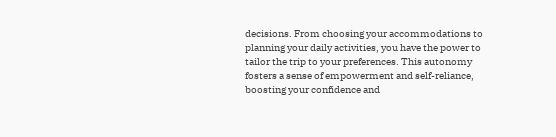decisions. From choosing your accommodations to planning your daily activities, you have the power to tailor the trip to your preferences. This autonomy fosters a sense of empowerment and self-reliance, boosting your confidence and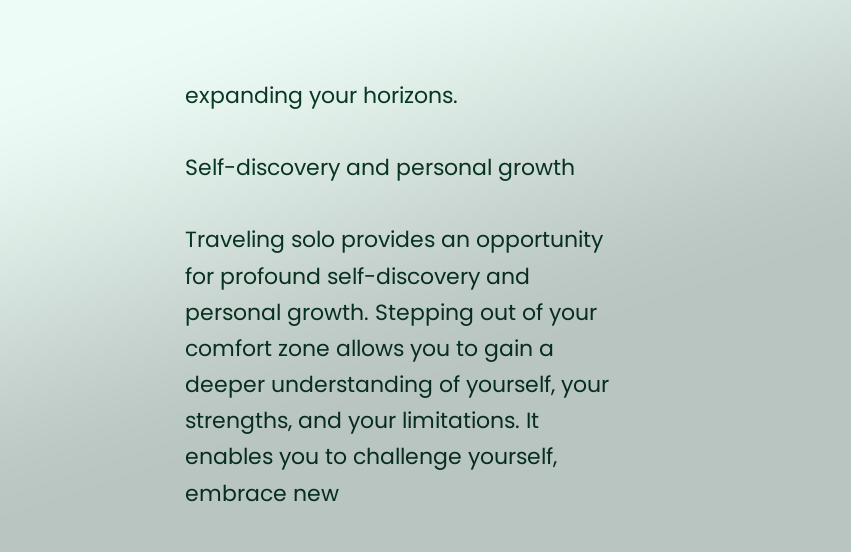expanding your horizons.

Self-discovery and personal growth

Traveling solo provides an opportunity for profound self-discovery and personal growth. Stepping out of your comfort zone allows you to gain a deeper understanding of yourself, your strengths, and your limitations. It enables you to challenge yourself, embrace new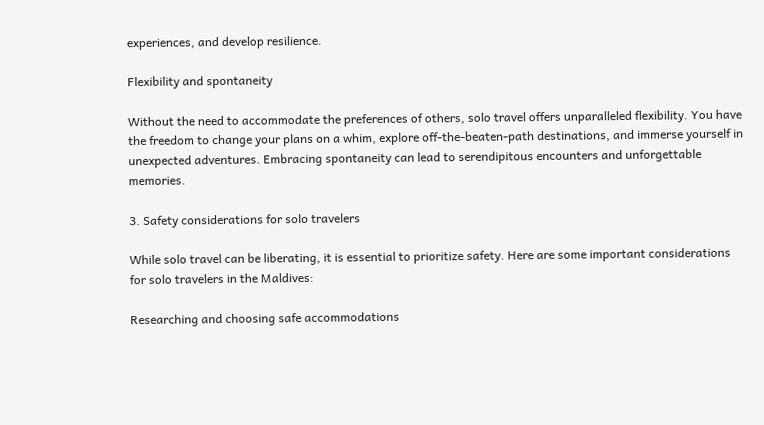experiences, and develop resilience.

Flexibility and spontaneity

Without the need to accommodate the preferences of others, solo travel offers unparalleled flexibility. You have the freedom to change your plans on a whim, explore off-the-beaten-path destinations, and immerse yourself in unexpected adventures. Embracing spontaneity can lead to serendipitous encounters and unforgettable memories.

3. Safety considerations for solo travelers

While solo travel can be liberating, it is essential to prioritize safety. Here are some important considerations for solo travelers in the Maldives:

Researching and choosing safe accommodations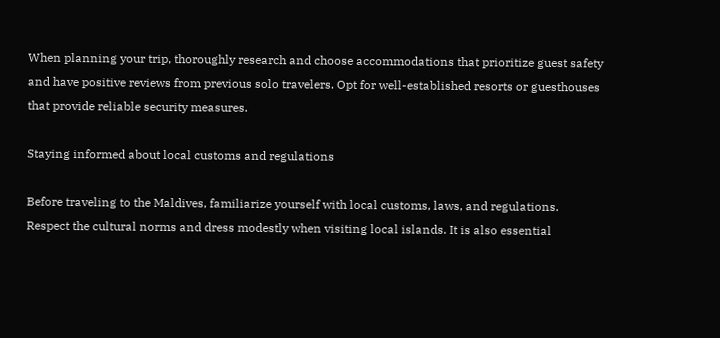When planning your trip, thoroughly research and choose accommodations that prioritize guest safety and have positive reviews from previous solo travelers. Opt for well-established resorts or guesthouses that provide reliable security measures.

Staying informed about local customs and regulations

Before traveling to the Maldives, familiarize yourself with local customs, laws, and regulations. Respect the cultural norms and dress modestly when visiting local islands. It is also essential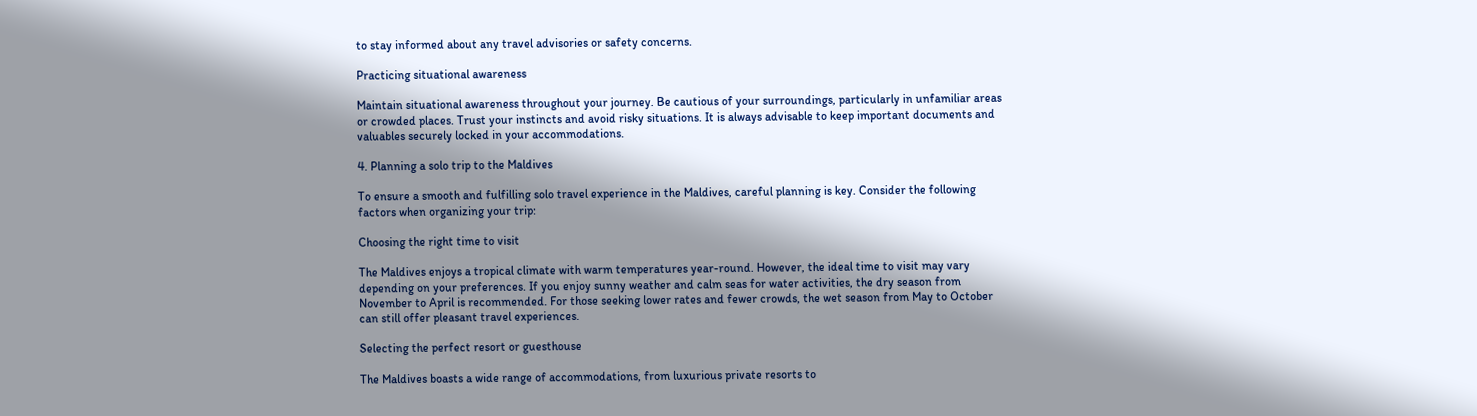to stay informed about any travel advisories or safety concerns.

Practicing situational awareness

Maintain situational awareness throughout your journey. Be cautious of your surroundings, particularly in unfamiliar areas or crowded places. Trust your instincts and avoid risky situations. It is always advisable to keep important documents and valuables securely locked in your accommodations.

4. Planning a solo trip to the Maldives

To ensure a smooth and fulfilling solo travel experience in the Maldives, careful planning is key. Consider the following factors when organizing your trip:

Choosing the right time to visit

The Maldives enjoys a tropical climate with warm temperatures year-round. However, the ideal time to visit may vary depending on your preferences. If you enjoy sunny weather and calm seas for water activities, the dry season from November to April is recommended. For those seeking lower rates and fewer crowds, the wet season from May to October can still offer pleasant travel experiences.

Selecting the perfect resort or guesthouse

The Maldives boasts a wide range of accommodations, from luxurious private resorts to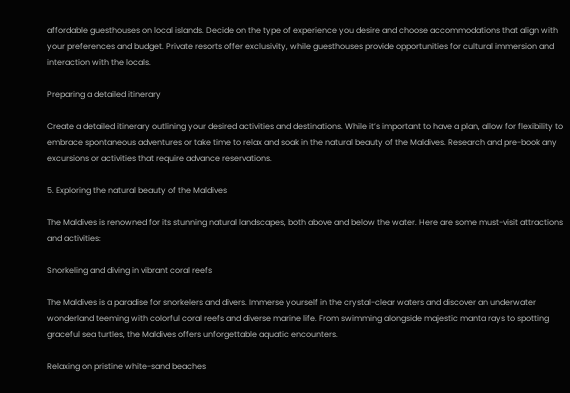affordable guesthouses on local islands. Decide on the type of experience you desire and choose accommodations that align with your preferences and budget. Private resorts offer exclusivity, while guesthouses provide opportunities for cultural immersion and interaction with the locals.

Preparing a detailed itinerary

Create a detailed itinerary outlining your desired activities and destinations. While it’s important to have a plan, allow for flexibility to embrace spontaneous adventures or take time to relax and soak in the natural beauty of the Maldives. Research and pre-book any excursions or activities that require advance reservations.

5. Exploring the natural beauty of the Maldives

The Maldives is renowned for its stunning natural landscapes, both above and below the water. Here are some must-visit attractions and activities:

Snorkeling and diving in vibrant coral reefs

The Maldives is a paradise for snorkelers and divers. Immerse yourself in the crystal-clear waters and discover an underwater wonderland teeming with colorful coral reefs and diverse marine life. From swimming alongside majestic manta rays to spotting graceful sea turtles, the Maldives offers unforgettable aquatic encounters.

Relaxing on pristine white-sand beaches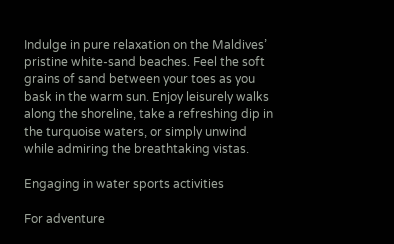Indulge in pure relaxation on the Maldives’ pristine white-sand beaches. Feel the soft grains of sand between your toes as you bask in the warm sun. Enjoy leisurely walks along the shoreline, take a refreshing dip in the turquoise waters, or simply unwind while admiring the breathtaking vistas.

Engaging in water sports activities

For adventure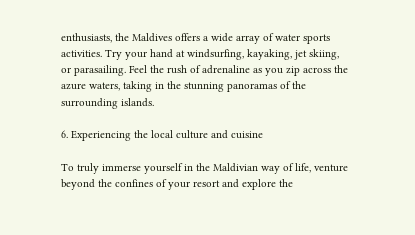enthusiasts, the Maldives offers a wide array of water sports activities. Try your hand at windsurfing, kayaking, jet skiing, or parasailing. Feel the rush of adrenaline as you zip across the azure waters, taking in the stunning panoramas of the surrounding islands.

6. Experiencing the local culture and cuisine

To truly immerse yourself in the Maldivian way of life, venture beyond the confines of your resort and explore the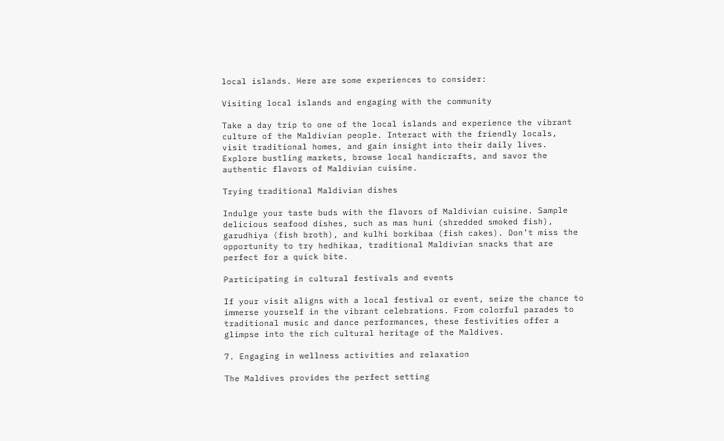local islands. Here are some experiences to consider:

Visiting local islands and engaging with the community

Take a day trip to one of the local islands and experience the vibrant culture of the Maldivian people. Interact with the friendly locals, visit traditional homes, and gain insight into their daily lives. Explore bustling markets, browse local handicrafts, and savor the authentic flavors of Maldivian cuisine.

Trying traditional Maldivian dishes

Indulge your taste buds with the flavors of Maldivian cuisine. Sample delicious seafood dishes, such as mas huni (shredded smoked fish), garudhiya (fish broth), and kulhi borkibaa (fish cakes). Don’t miss the opportunity to try hedhikaa, traditional Maldivian snacks that are perfect for a quick bite.

Participating in cultural festivals and events

If your visit aligns with a local festival or event, seize the chance to immerse yourself in the vibrant celebrations. From colorful parades to traditional music and dance performances, these festivities offer a glimpse into the rich cultural heritage of the Maldives.

7. Engaging in wellness activities and relaxation

The Maldives provides the perfect setting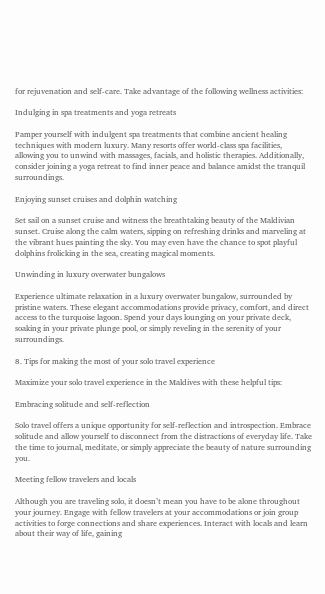for rejuvenation and self-care. Take advantage of the following wellness activities:

Indulging in spa treatments and yoga retreats

Pamper yourself with indulgent spa treatments that combine ancient healing techniques with modern luxury. Many resorts offer world-class spa facilities, allowing you to unwind with massages, facials, and holistic therapies. Additionally, consider joining a yoga retreat to find inner peace and balance amidst the tranquil surroundings.

Enjoying sunset cruises and dolphin watching

Set sail on a sunset cruise and witness the breathtaking beauty of the Maldivian sunset. Cruise along the calm waters, sipping on refreshing drinks and marveling at the vibrant hues painting the sky. You may even have the chance to spot playful dolphins frolicking in the sea, creating magical moments.

Unwinding in luxury overwater bungalows

Experience ultimate relaxation in a luxury overwater bungalow, surrounded by pristine waters. These elegant accommodations provide privacy, comfort, and direct access to the turquoise lagoon. Spend your days lounging on your private deck, soaking in your private plunge pool, or simply reveling in the serenity of your surroundings.

8. Tips for making the most of your solo travel experience

Maximize your solo travel experience in the Maldives with these helpful tips:

Embracing solitude and self-reflection

Solo travel offers a unique opportunity for self-reflection and introspection. Embrace solitude and allow yourself to disconnect from the distractions of everyday life. Take the time to journal, meditate, or simply appreciate the beauty of nature surrounding you.

Meeting fellow travelers and locals

Although you are traveling solo, it doesn’t mean you have to be alone throughout your journey. Engage with fellow travelers at your accommodations or join group activities to forge connections and share experiences. Interact with locals and learn about their way of life, gaining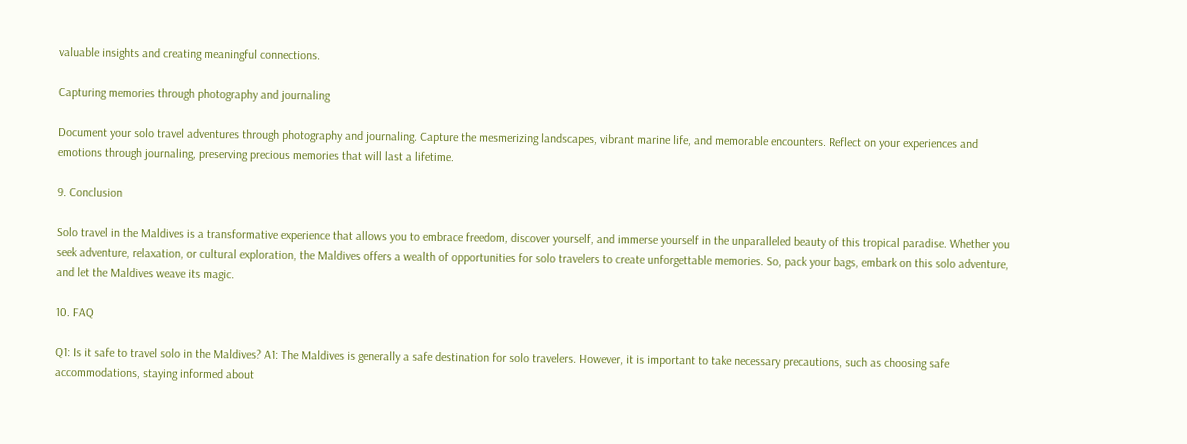valuable insights and creating meaningful connections.

Capturing memories through photography and journaling

Document your solo travel adventures through photography and journaling. Capture the mesmerizing landscapes, vibrant marine life, and memorable encounters. Reflect on your experiences and emotions through journaling, preserving precious memories that will last a lifetime.

9. Conclusion

Solo travel in the Maldives is a transformative experience that allows you to embrace freedom, discover yourself, and immerse yourself in the unparalleled beauty of this tropical paradise. Whether you seek adventure, relaxation, or cultural exploration, the Maldives offers a wealth of opportunities for solo travelers to create unforgettable memories. So, pack your bags, embark on this solo adventure, and let the Maldives weave its magic.

10. FAQ

Q1: Is it safe to travel solo in the Maldives? A1: The Maldives is generally a safe destination for solo travelers. However, it is important to take necessary precautions, such as choosing safe accommodations, staying informed about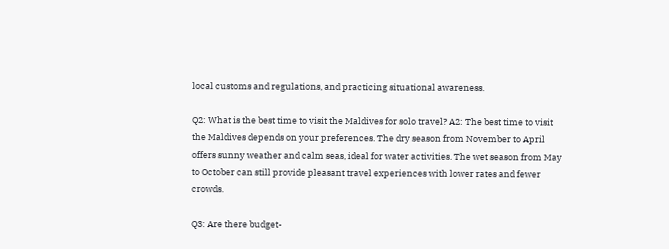local customs and regulations, and practicing situational awareness.

Q2: What is the best time to visit the Maldives for solo travel? A2: The best time to visit the Maldives depends on your preferences. The dry season from November to April offers sunny weather and calm seas, ideal for water activities. The wet season from May to October can still provide pleasant travel experiences with lower rates and fewer crowds.

Q3: Are there budget-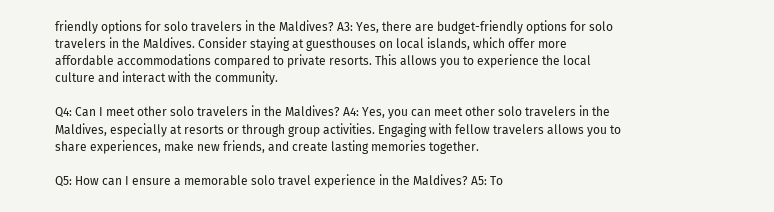friendly options for solo travelers in the Maldives? A3: Yes, there are budget-friendly options for solo travelers in the Maldives. Consider staying at guesthouses on local islands, which offer more affordable accommodations compared to private resorts. This allows you to experience the local culture and interact with the community.

Q4: Can I meet other solo travelers in the Maldives? A4: Yes, you can meet other solo travelers in the Maldives, especially at resorts or through group activities. Engaging with fellow travelers allows you to share experiences, make new friends, and create lasting memories together.

Q5: How can I ensure a memorable solo travel experience in the Maldives? A5: To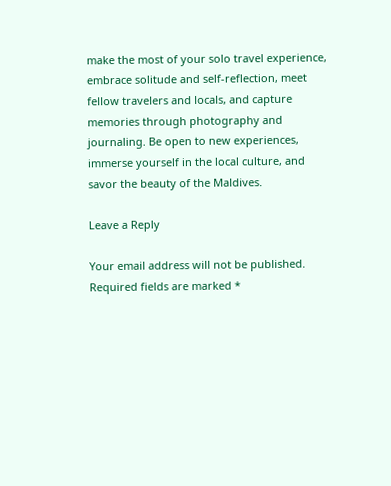make the most of your solo travel experience, embrace solitude and self-reflection, meet fellow travelers and locals, and capture memories through photography and journaling. Be open to new experiences, immerse yourself in the local culture, and savor the beauty of the Maldives.

Leave a Reply

Your email address will not be published. Required fields are marked *